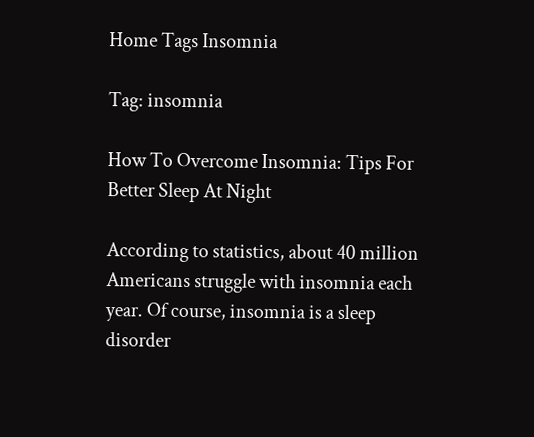Home Tags Insomnia

Tag: insomnia

How To Overcome Insomnia: Tips For Better Sleep At Night

According to statistics, about 40 million Americans struggle with insomnia each year. Of course, insomnia is a sleep disorder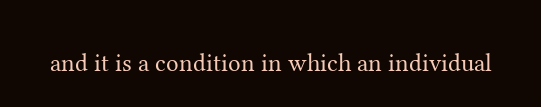and it is a condition in which an individual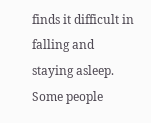finds it difficult in falling and staying asleep. Some people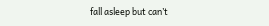fall asleep but can’t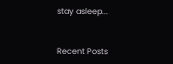stay asleep...


Recent Posts